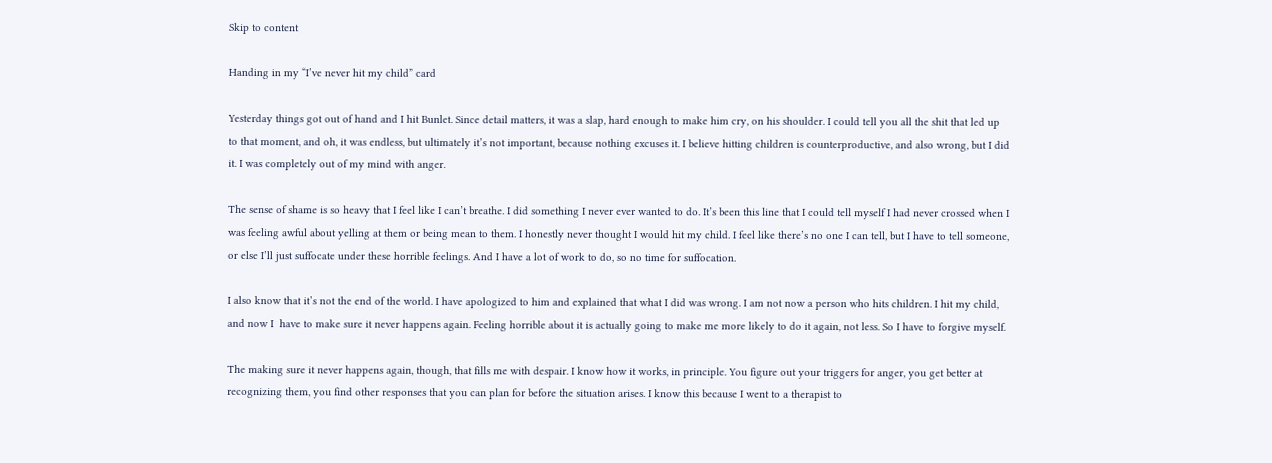Skip to content

Handing in my “I’ve never hit my child” card

Yesterday things got out of hand and I hit Bunlet. Since detail matters, it was a slap, hard enough to make him cry, on his shoulder. I could tell you all the shit that led up to that moment, and oh, it was endless, but ultimately it’s not important, because nothing excuses it. I believe hitting children is counterproductive, and also wrong, but I did it. I was completely out of my mind with anger.

The sense of shame is so heavy that I feel like I can’t breathe. I did something I never ever wanted to do. It’s been this line that I could tell myself I had never crossed when I was feeling awful about yelling at them or being mean to them. I honestly never thought I would hit my child. I feel like there’s no one I can tell, but I have to tell someone, or else I’ll just suffocate under these horrible feelings. And I have a lot of work to do, so no time for suffocation.

I also know that it’s not the end of the world. I have apologized to him and explained that what I did was wrong. I am not now a person who hits children. I hit my child, and now I  have to make sure it never happens again. Feeling horrible about it is actually going to make me more likely to do it again, not less. So I have to forgive myself.

The making sure it never happens again, though, that fills me with despair. I know how it works, in principle. You figure out your triggers for anger, you get better at recognizing them, you find other responses that you can plan for before the situation arises. I know this because I went to a therapist to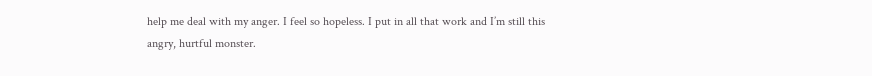help me deal with my anger. I feel so hopeless. I put in all that work and I’m still this angry, hurtful monster.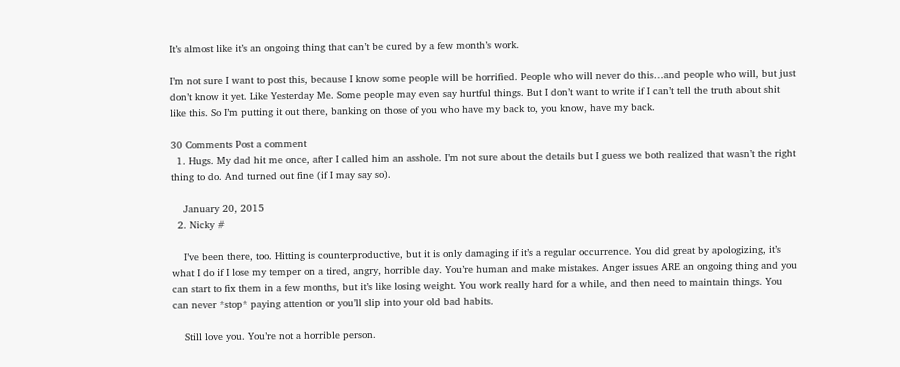It’s almost like it’s an ongoing thing that can’t be cured by a few month’s work.

I’m not sure I want to post this, because I know some people will be horrified. People who will never do this…and people who will, but just don’t know it yet. Like Yesterday Me. Some people may even say hurtful things. But I don’t want to write if I can’t tell the truth about shit like this. So I’m putting it out there, banking on those of you who have my back to, you know, have my back.

30 Comments Post a comment
  1. Hugs. My dad hit me once, after I called him an asshole. I’m not sure about the details but I guess we both realized that wasn’t the right thing to do. And turned out fine (if I may say so).

    January 20, 2015
  2. Nicky #

    I’ve been there, too. Hitting is counterproductive, but it is only damaging if it’s a regular occurrence. You did great by apologizing, it’s what I do if I lose my temper on a tired, angry, horrible day. You’re human and make mistakes. Anger issues ARE an ongoing thing and you can start to fix them in a few months, but it’s like losing weight. You work really hard for a while, and then need to maintain things. You can never *stop* paying attention or you’ll slip into your old bad habits.

    Still love you. You’re not a horrible person.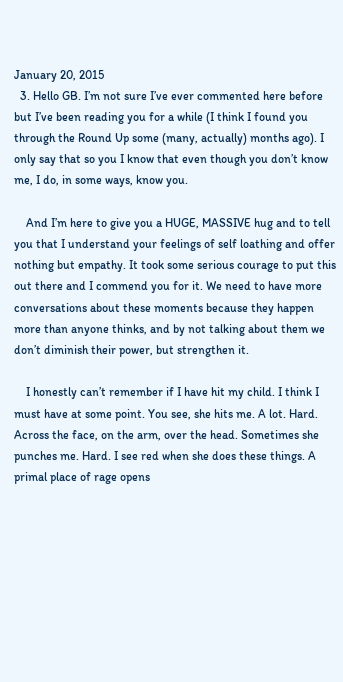January 20, 2015
  3. Hello GB. I’m not sure I’ve ever commented here before but I’ve been reading you for a while (I think I found you through the Round Up some (many, actually) months ago). I only say that so you I know that even though you don’t know me, I do, in some ways, know you.

    And I’m here to give you a HUGE, MASSIVE hug and to tell you that I understand your feelings of self loathing and offer nothing but empathy. It took some serious courage to put this out there and I commend you for it. We need to have more conversations about these moments because they happen more than anyone thinks, and by not talking about them we don’t diminish their power, but strengthen it.

    I honestly can’t remember if I have hit my child. I think I must have at some point. You see, she hits me. A lot. Hard. Across the face, on the arm, over the head. Sometimes she punches me. Hard. I see red when she does these things. A primal place of rage opens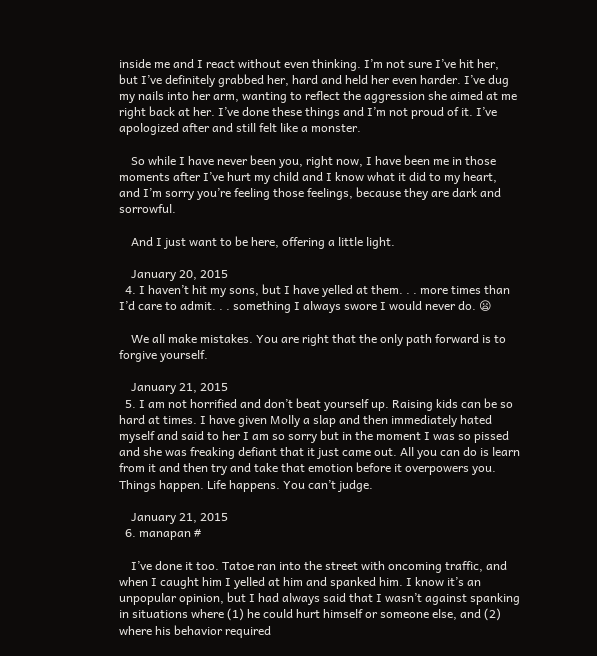inside me and I react without even thinking. I’m not sure I’ve hit her, but I’ve definitely grabbed her, hard and held her even harder. I’ve dug my nails into her arm, wanting to reflect the aggression she aimed at me right back at her. I’ve done these things and I’m not proud of it. I’ve apologized after and still felt like a monster.

    So while I have never been you, right now, I have been me in those moments after I’ve hurt my child and I know what it did to my heart, and I’m sorry you’re feeling those feelings, because they are dark and sorrowful.

    And I just want to be here, offering a little light.

    January 20, 2015
  4. I haven’t hit my sons, but I have yelled at them. . . more times than I’d care to admit. . . something I always swore I would never do. 😦

    We all make mistakes. You are right that the only path forward is to forgive yourself.

    January 21, 2015
  5. I am not horrified and don’t beat yourself up. Raising kids can be so hard at times. I have given Molly a slap and then immediately hated myself and said to her I am so sorry but in the moment I was so pissed and she was freaking defiant that it just came out. All you can do is learn from it and then try and take that emotion before it overpowers you. Things happen. Life happens. You can’t judge.

    January 21, 2015
  6. manapan #

    I’ve done it too. Tatoe ran into the street with oncoming traffic, and when I caught him I yelled at him and spanked him. I know it’s an unpopular opinion, but I had always said that I wasn’t against spanking in situations where (1) he could hurt himself or someone else, and (2) where his behavior required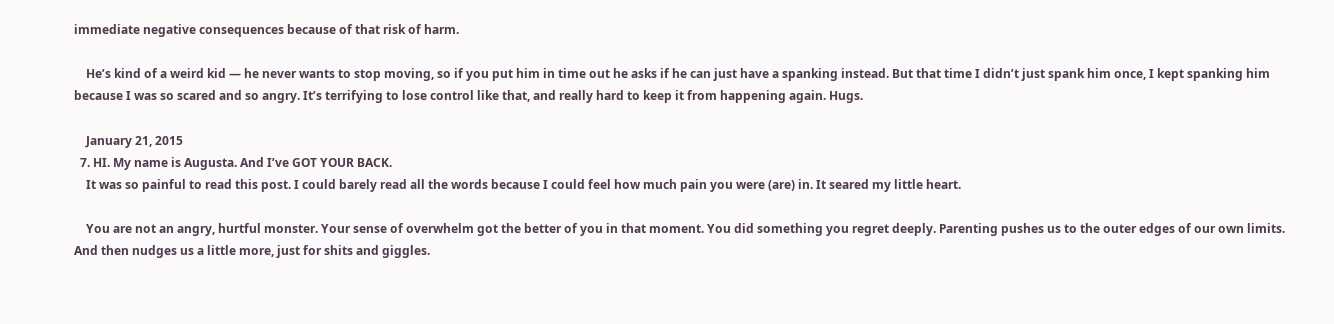immediate negative consequences because of that risk of harm.

    He’s kind of a weird kid — he never wants to stop moving, so if you put him in time out he asks if he can just have a spanking instead. But that time I didn’t just spank him once, I kept spanking him because I was so scared and so angry. It’s terrifying to lose control like that, and really hard to keep it from happening again. Hugs.

    January 21, 2015
  7. HI. My name is Augusta. And I’ve GOT YOUR BACK.
    It was so painful to read this post. I could barely read all the words because I could feel how much pain you were (are) in. It seared my little heart.

    You are not an angry, hurtful monster. Your sense of overwhelm got the better of you in that moment. You did something you regret deeply. Parenting pushes us to the outer edges of our own limits. And then nudges us a little more, just for shits and giggles.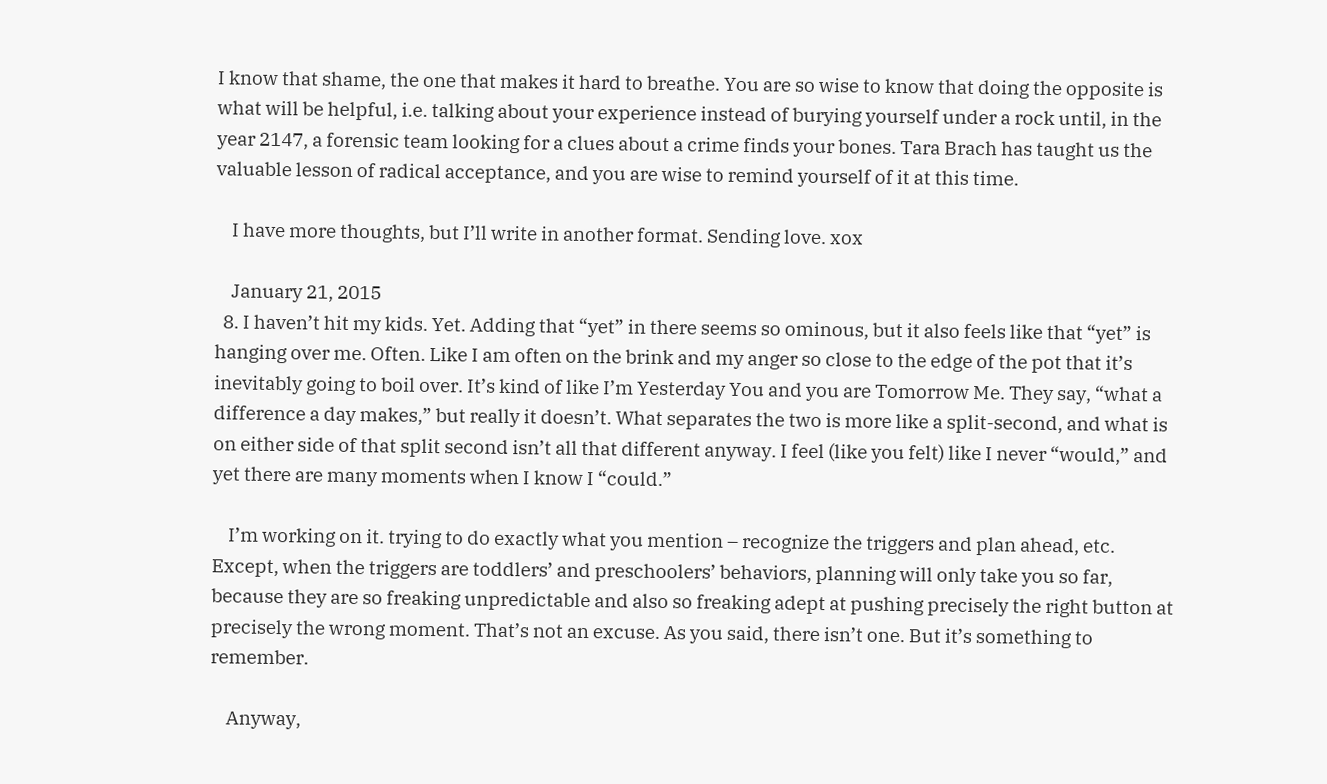I know that shame, the one that makes it hard to breathe. You are so wise to know that doing the opposite is what will be helpful, i.e. talking about your experience instead of burying yourself under a rock until, in the year 2147, a forensic team looking for a clues about a crime finds your bones. Tara Brach has taught us the valuable lesson of radical acceptance, and you are wise to remind yourself of it at this time.

    I have more thoughts, but I’ll write in another format. Sending love. xox

    January 21, 2015
  8. I haven’t hit my kids. Yet. Adding that “yet” in there seems so ominous, but it also feels like that “yet” is hanging over me. Often. Like I am often on the brink and my anger so close to the edge of the pot that it’s inevitably going to boil over. It’s kind of like I’m Yesterday You and you are Tomorrow Me. They say, “what a difference a day makes,” but really it doesn’t. What separates the two is more like a split-second, and what is on either side of that split second isn’t all that different anyway. I feel (like you felt) like I never “would,” and yet there are many moments when I know I “could.”

    I’m working on it. trying to do exactly what you mention – recognize the triggers and plan ahead, etc. Except, when the triggers are toddlers’ and preschoolers’ behaviors, planning will only take you so far, because they are so freaking unpredictable and also so freaking adept at pushing precisely the right button at precisely the wrong moment. That’s not an excuse. As you said, there isn’t one. But it’s something to remember.

    Anyway,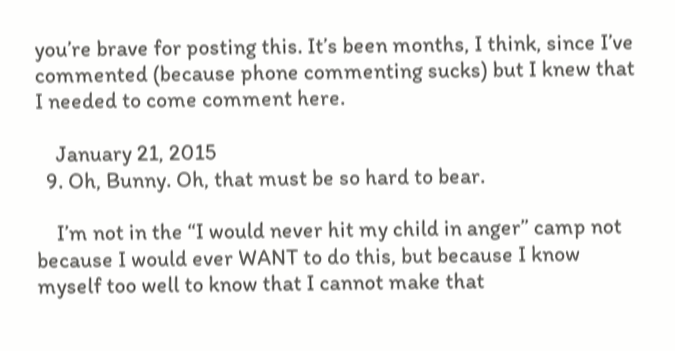you’re brave for posting this. It’s been months, I think, since I’ve commented (because phone commenting sucks) but I knew that I needed to come comment here.

    January 21, 2015
  9. Oh, Bunny. Oh, that must be so hard to bear.

    I’m not in the “I would never hit my child in anger” camp not because I would ever WANT to do this, but because I know myself too well to know that I cannot make that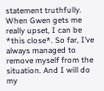statement truthfully. When Gwen gets me really upset, I can be *this close*. So far, I’ve always managed to remove myself from the situation. And I will do my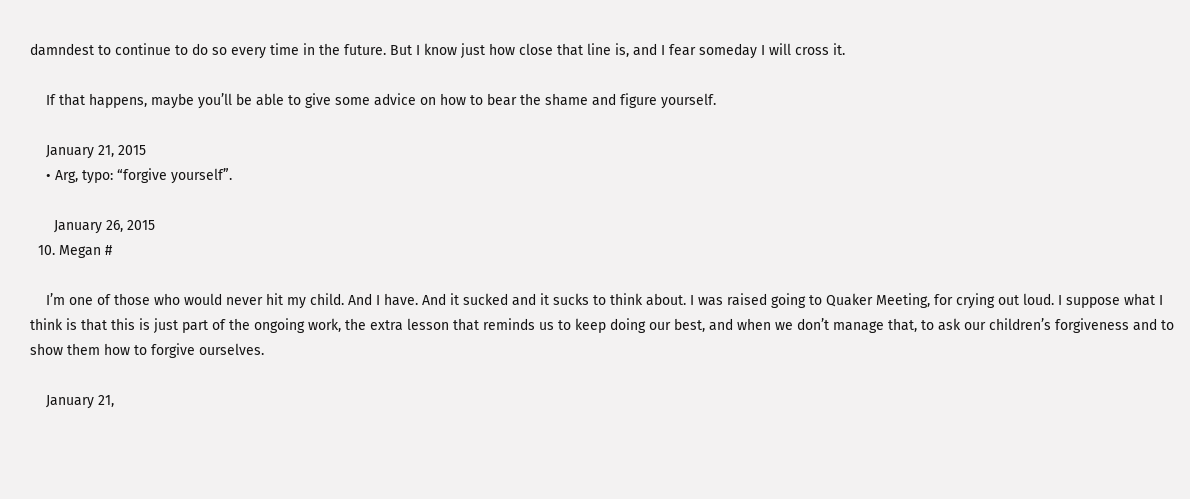damndest to continue to do so every time in the future. But I know just how close that line is, and I fear someday I will cross it.

    If that happens, maybe you’ll be able to give some advice on how to bear the shame and figure yourself.

    January 21, 2015
    • Arg, typo: “forgive yourself”.

      January 26, 2015
  10. Megan #

    I’m one of those who would never hit my child. And I have. And it sucked and it sucks to think about. I was raised going to Quaker Meeting, for crying out loud. I suppose what I think is that this is just part of the ongoing work, the extra lesson that reminds us to keep doing our best, and when we don’t manage that, to ask our children’s forgiveness and to show them how to forgive ourselves.

    January 21,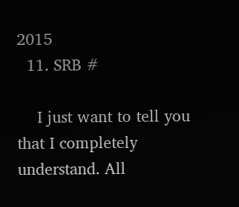2015
  11. SRB #

    I just want to tell you that I completely understand. All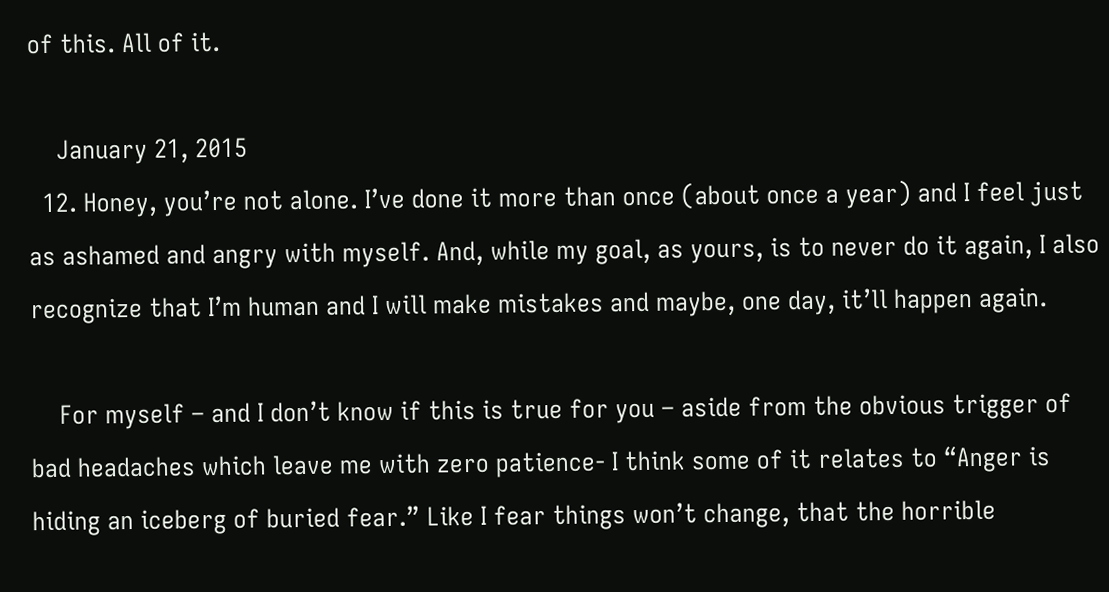of this. All of it.

    January 21, 2015
  12. Honey, you’re not alone. I’ve done it more than once (about once a year) and I feel just as ashamed and angry with myself. And, while my goal, as yours, is to never do it again, I also recognize that I’m human and I will make mistakes and maybe, one day, it’ll happen again.

    For myself – and I don’t know if this is true for you – aside from the obvious trigger of bad headaches which leave me with zero patience- I think some of it relates to “Anger is hiding an iceberg of buried fear.” Like I fear things won’t change, that the horrible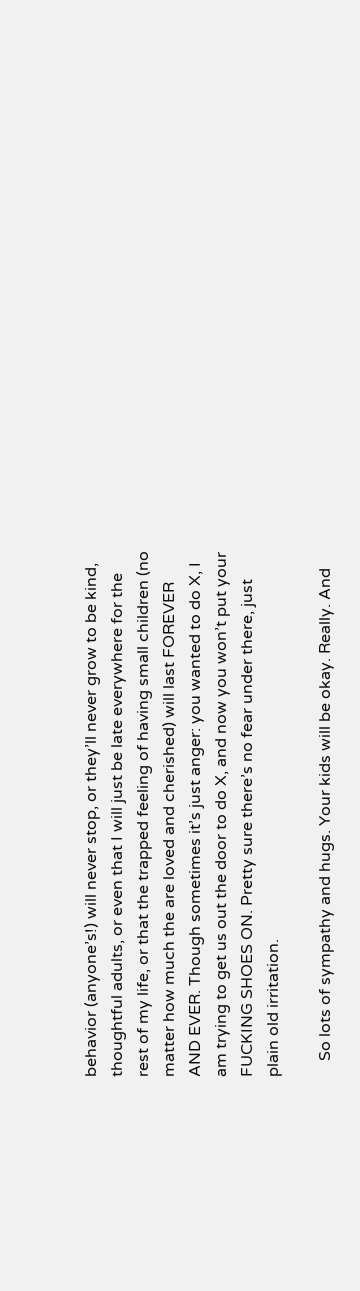behavior (anyone’s!) will never stop, or they’ll never grow to be kind, thoughtful adults, or even that I will just be late everywhere for the rest of my life, or that the trapped feeling of having small children (no matter how much the are loved and cherished) will last FOREVER AND EVER. Though sometimes it’s just anger: you wanted to do X, I am trying to get us out the door to do X, and now you won’t put your FUCKING SHOES ON. Pretty sure there’s no fear under there, just plain old irritation.

    So lots of sympathy and hugs. Your kids will be okay. Really. And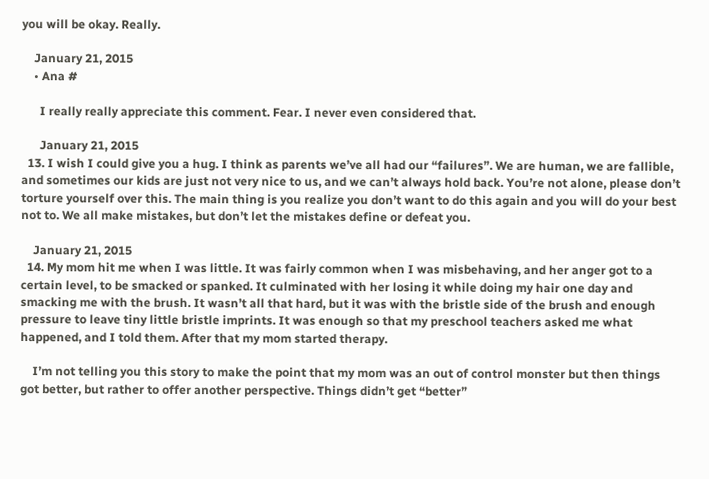you will be okay. Really.

    January 21, 2015
    • Ana #

      I really really appreciate this comment. Fear. I never even considered that.

      January 21, 2015
  13. I wish I could give you a hug. I think as parents we’ve all had our “failures”. We are human, we are fallible, and sometimes our kids are just not very nice to us, and we can’t always hold back. You’re not alone, please don’t torture yourself over this. The main thing is you realize you don’t want to do this again and you will do your best not to. We all make mistakes, but don’t let the mistakes define or defeat you.

    January 21, 2015
  14. My mom hit me when I was little. It was fairly common when I was misbehaving, and her anger got to a certain level, to be smacked or spanked. It culminated with her losing it while doing my hair one day and smacking me with the brush. It wasn’t all that hard, but it was with the bristle side of the brush and enough pressure to leave tiny little bristle imprints. It was enough so that my preschool teachers asked me what happened, and I told them. After that my mom started therapy.

    I’m not telling you this story to make the point that my mom was an out of control monster but then things got better, but rather to offer another perspective. Things didn’t get “better”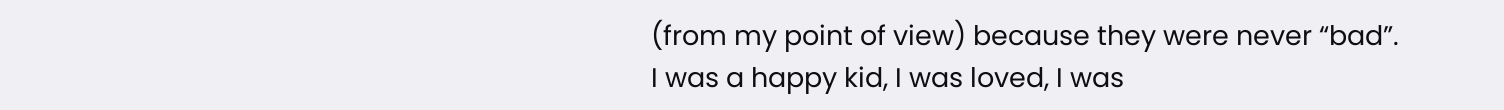(from my point of view) because they were never “bad”. I was a happy kid, I was loved, I was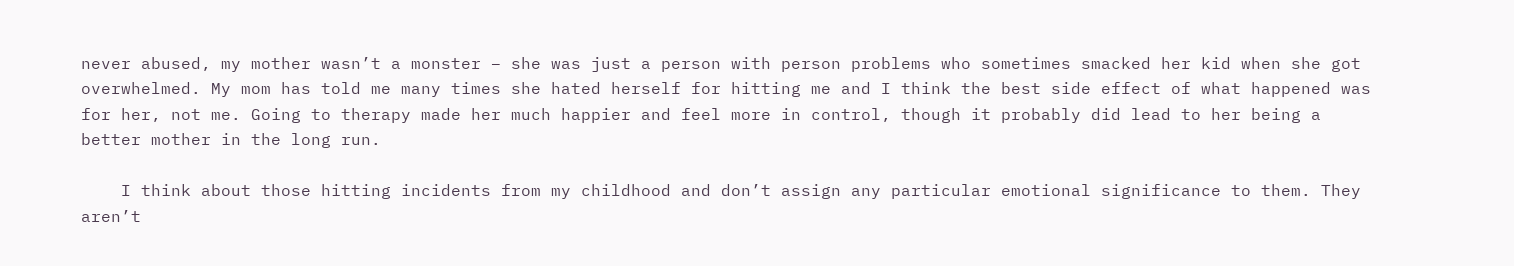never abused, my mother wasn’t a monster – she was just a person with person problems who sometimes smacked her kid when she got overwhelmed. My mom has told me many times she hated herself for hitting me and I think the best side effect of what happened was for her, not me. Going to therapy made her much happier and feel more in control, though it probably did lead to her being a better mother in the long run.

    I think about those hitting incidents from my childhood and don’t assign any particular emotional significance to them. They aren’t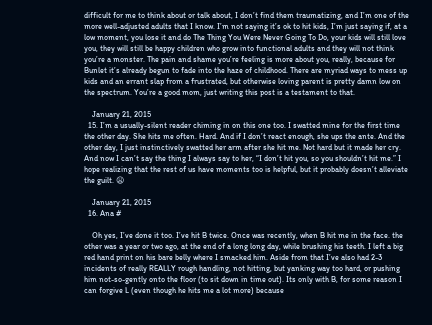difficult for me to think about or talk about, I don’t find them traumatizing, and I’m one of the more well-adjusted adults that I know. I’m not saying it’s ok to hit kids, I’m just saying if, at a low moment, you lose it and do The Thing You Were Never Going To Do, your kids will still love you, they will still be happy children who grow into functional adults and they will not think you’re a monster. The pain and shame you’re feeling is more about you, really, because for Bunlet it’s already begun to fade into the haze of childhood. There are myriad ways to mess up kids and an errant slap from a frustrated, but otherwise loving parent is pretty damn low on the spectrum. You’re a good mom, just writing this post is a testament to that.

    January 21, 2015
  15. I’m a usually-silent reader chiming in on this one too. I swatted mine for the first time the other day. She hits me often. Hard. And if I don’t react enough, she ups the ante. And the other day, I just instinctively swatted her arm after she hit me. Not hard but it made her cry. And now I can’t say the thing I always say to her, “I don’t hit you, so you shouldn’t hit me.” I hope realizing that the rest of us have moments too is helpful, but it probably doesn’t alleviate the guilt. 😦

    January 21, 2015
  16. Ana #

    Oh yes, I’ve done it too. I’ve hit B twice. Once was recently, when B hit me in the face. the other was a year or two ago, at the end of a long long day, while brushing his teeth. I left a big red hand print on his bare belly where I smacked him. Aside from that I’ve also had 2-3 incidents of really REALLY rough handling, not hitting, but yanking way too hard, or pushing him not-so-gently onto the floor (to sit down in time out). Its only with B, for some reason I can forgive L (even though he hits me a lot more) because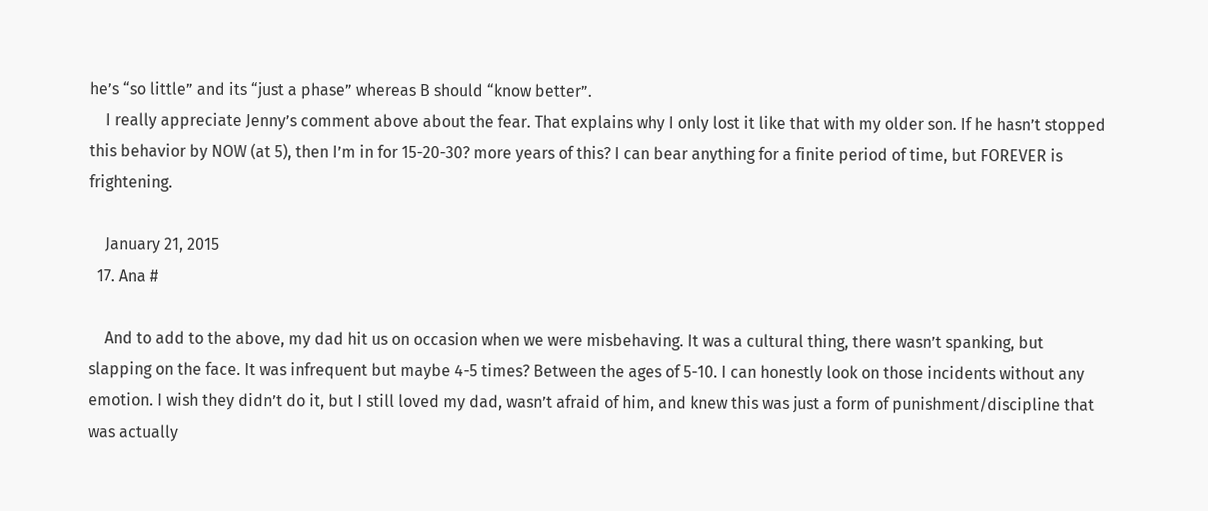he’s “so little” and its “just a phase” whereas B should “know better”.
    I really appreciate Jenny’s comment above about the fear. That explains why I only lost it like that with my older son. If he hasn’t stopped this behavior by NOW (at 5), then I’m in for 15-20-30? more years of this? I can bear anything for a finite period of time, but FOREVER is frightening.

    January 21, 2015
  17. Ana #

    And to add to the above, my dad hit us on occasion when we were misbehaving. It was a cultural thing, there wasn’t spanking, but slapping on the face. It was infrequent but maybe 4-5 times? Between the ages of 5-10. I can honestly look on those incidents without any emotion. I wish they didn’t do it, but I still loved my dad, wasn’t afraid of him, and knew this was just a form of punishment/discipline that was actually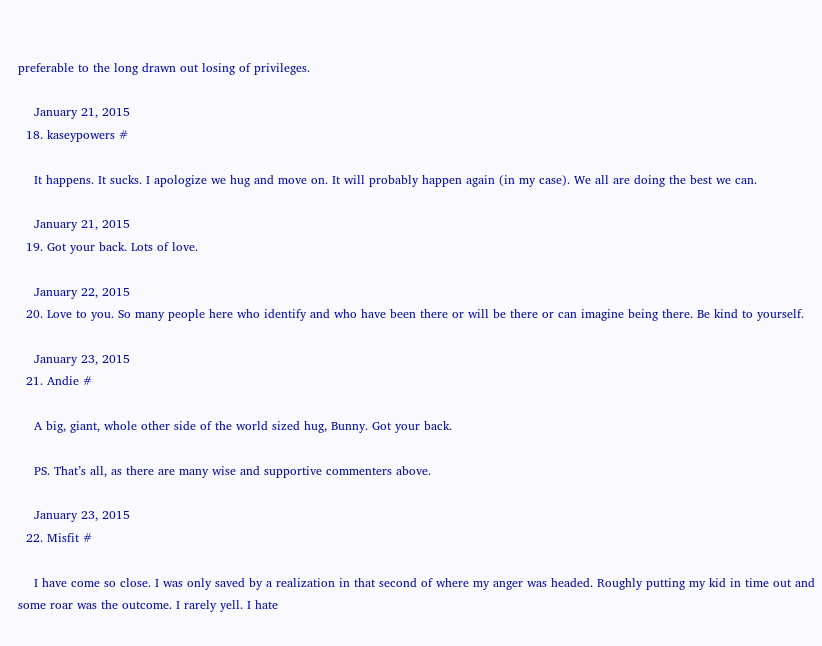preferable to the long drawn out losing of privileges.

    January 21, 2015
  18. kaseypowers #

    It happens. It sucks. I apologize we hug and move on. It will probably happen again (in my case). We all are doing the best we can.

    January 21, 2015
  19. Got your back. Lots of love.

    January 22, 2015
  20. Love to you. So many people here who identify and who have been there or will be there or can imagine being there. Be kind to yourself.

    January 23, 2015
  21. Andie #

    A big, giant, whole other side of the world sized hug, Bunny. Got your back.

    PS. That’s all, as there are many wise and supportive commenters above.

    January 23, 2015
  22. Misfit #

    I have come so close. I was only saved by a realization in that second of where my anger was headed. Roughly putting my kid in time out and some roar was the outcome. I rarely yell. I hate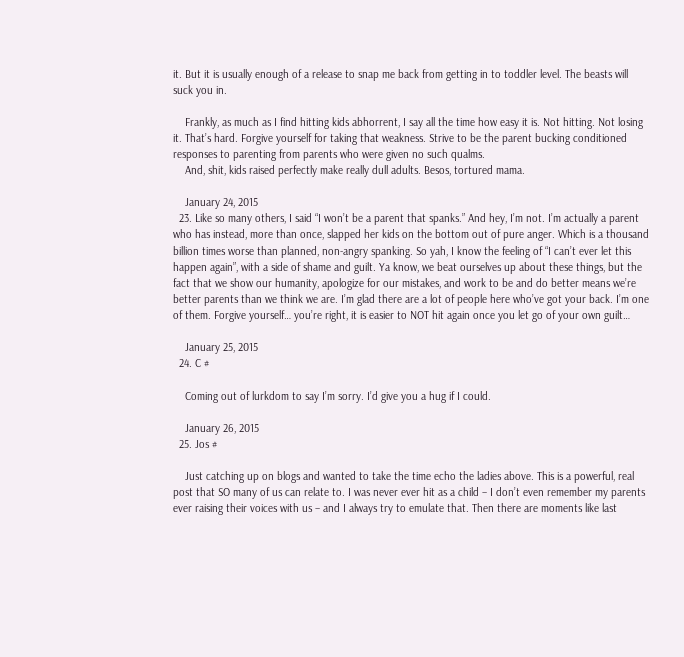it. But it is usually enough of a release to snap me back from getting in to toddler level. The beasts will suck you in.

    Frankly, as much as I find hitting kids abhorrent, I say all the time how easy it is. Not hitting. Not losing it. That’s hard. Forgive yourself for taking that weakness. Strive to be the parent bucking conditioned responses to parenting from parents who were given no such qualms.
    And, shit, kids raised perfectly make really dull adults. Besos, tortured mama.

    January 24, 2015
  23. Like so many others, I said “I won’t be a parent that spanks.” And hey, I’m not. I’m actually a parent who has instead, more than once, slapped her kids on the bottom out of pure anger. Which is a thousand billion times worse than planned, non-angry spanking. So yah, I know the feeling of “I can’t ever let this happen again”, with a side of shame and guilt. Ya know, we beat ourselves up about these things, but the fact that we show our humanity, apologize for our mistakes, and work to be and do better means we’re better parents than we think we are. I’m glad there are a lot of people here who’ve got your back. I’m one of them. Forgive yourself… you’re right, it is easier to NOT hit again once you let go of your own guilt…

    January 25, 2015
  24. C #

    Coming out of lurkdom to say I’m sorry. I’d give you a hug if I could.

    January 26, 2015
  25. Jos #

    Just catching up on blogs and wanted to take the time echo the ladies above. This is a powerful, real post that SO many of us can relate to. I was never ever hit as a child – I don’t even remember my parents ever raising their voices with us – and I always try to emulate that. Then there are moments like last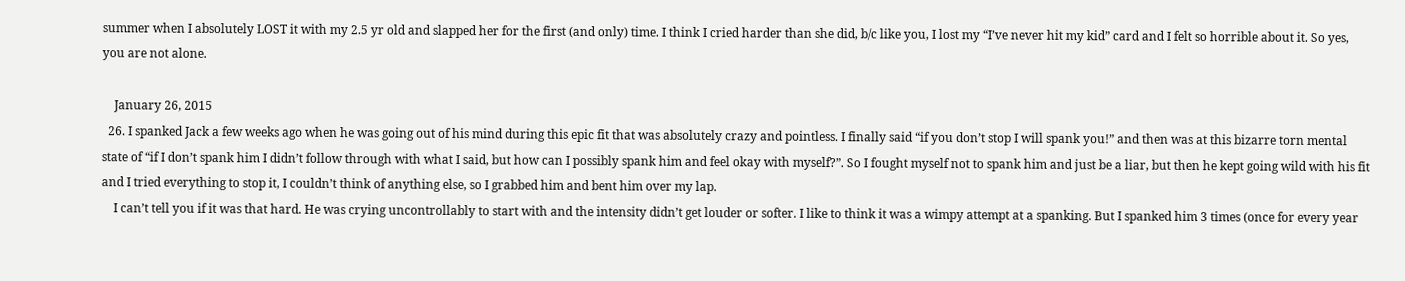summer when I absolutely LOST it with my 2.5 yr old and slapped her for the first (and only) time. I think I cried harder than she did, b/c like you, I lost my “I’ve never hit my kid” card and I felt so horrible about it. So yes, you are not alone.

    January 26, 2015
  26. I spanked Jack a few weeks ago when he was going out of his mind during this epic fit that was absolutely crazy and pointless. I finally said “if you don’t stop I will spank you!” and then was at this bizarre torn mental state of “if I don’t spank him I didn’t follow through with what I said, but how can I possibly spank him and feel okay with myself?”. So I fought myself not to spank him and just be a liar, but then he kept going wild with his fit and I tried everything to stop it, I couldn’t think of anything else, so I grabbed him and bent him over my lap.
    I can’t tell you if it was that hard. He was crying uncontrollably to start with and the intensity didn’t get louder or softer. I like to think it was a wimpy attempt at a spanking. But I spanked him 3 times (once for every year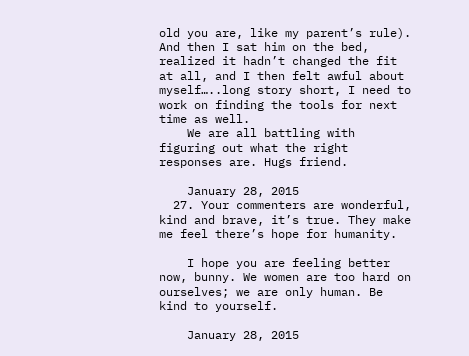old you are, like my parent’s rule). And then I sat him on the bed, realized it hadn’t changed the fit at all, and I then felt awful about myself…..long story short, I need to work on finding the tools for next time as well.
    We are all battling with figuring out what the right responses are. Hugs friend.

    January 28, 2015
  27. Your commenters are wonderful, kind and brave, it’s true. They make me feel there’s hope for humanity.

    I hope you are feeling better now, bunny. We women are too hard on ourselves; we are only human. Be kind to yourself.

    January 28, 2015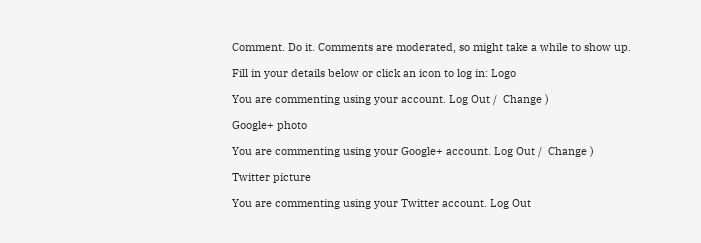Comment. Do it. Comments are moderated, so might take a while to show up.

Fill in your details below or click an icon to log in: Logo

You are commenting using your account. Log Out /  Change )

Google+ photo

You are commenting using your Google+ account. Log Out /  Change )

Twitter picture

You are commenting using your Twitter account. Log Out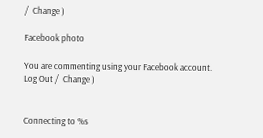/  Change )

Facebook photo

You are commenting using your Facebook account. Log Out /  Change )


Connecting to %s